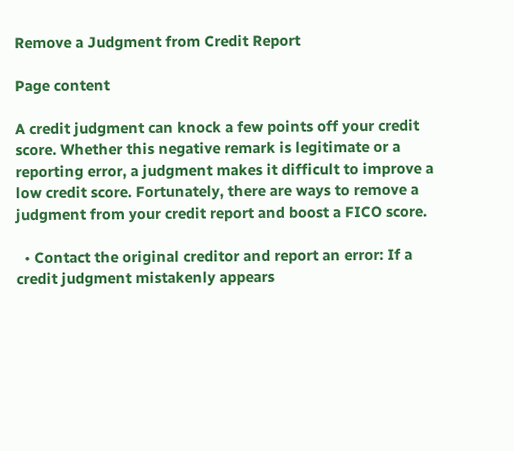Remove a Judgment from Credit Report

Page content

A credit judgment can knock a few points off your credit score. Whether this negative remark is legitimate or a reporting error, a judgment makes it difficult to improve a low credit score. Fortunately, there are ways to remove a judgment from your credit report and boost a FICO score.

  • Contact the original creditor and report an error: If a credit judgment mistakenly appears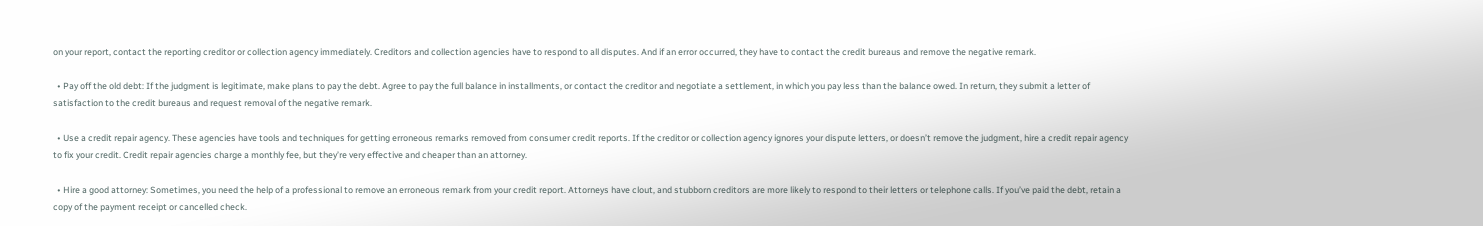on your report, contact the reporting creditor or collection agency immediately. Creditors and collection agencies have to respond to all disputes. And if an error occurred, they have to contact the credit bureaus and remove the negative remark.

  • Pay off the old debt: If the judgment is legitimate, make plans to pay the debt. Agree to pay the full balance in installments, or contact the creditor and negotiate a settlement, in which you pay less than the balance owed. In return, they submit a letter of satisfaction to the credit bureaus and request removal of the negative remark.

  • Use a credit repair agency. These agencies have tools and techniques for getting erroneous remarks removed from consumer credit reports. If the creditor or collection agency ignores your dispute letters, or doesn’t remove the judgment, hire a credit repair agency to fix your credit. Credit repair agencies charge a monthly fee, but they’re very effective and cheaper than an attorney.

  • Hire a good attorney: Sometimes, you need the help of a professional to remove an erroneous remark from your credit report. Attorneys have clout, and stubborn creditors are more likely to respond to their letters or telephone calls. If you’ve paid the debt, retain a copy of the payment receipt or cancelled check.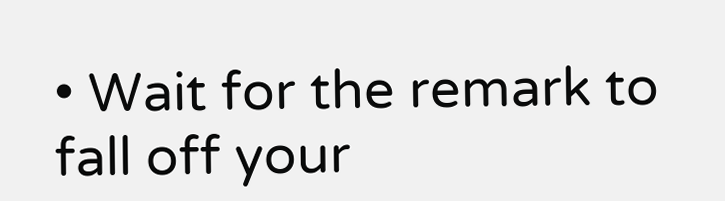• Wait for the remark to fall off your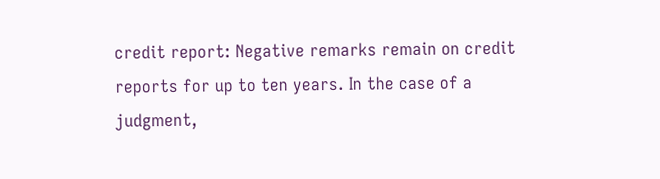credit report: Negative remarks remain on credit reports for up to ten years. In the case of a judgment,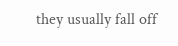they usually fall off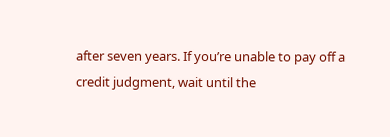after seven years. If you’re unable to pay off a credit judgment, wait until the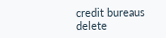credit bureaus delete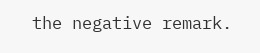the negative remark.